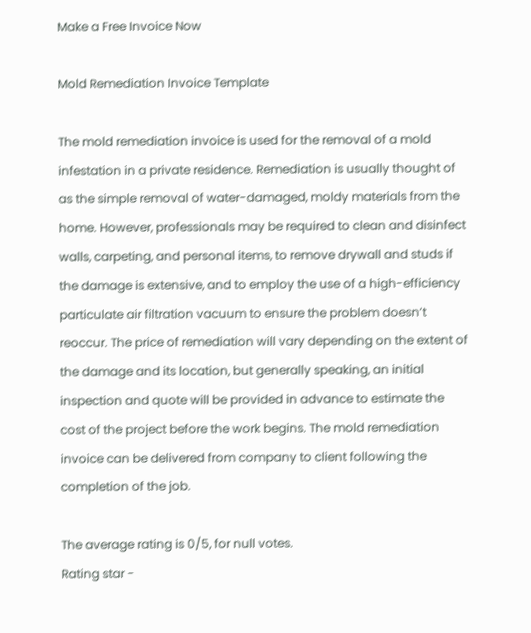Make a Free Invoice Now

Mold Remediation Invoice Template

The mold remediation invoice is used for the removal of a mold infestation in a private residence. Remediation is usually thought of as the simple removal of water-damaged, moldy materials from the home. However, professionals may be required to clean and disinfect walls, carpeting, and personal items, to remove drywall and studs if the damage is extensive, and to employ the use of a high-efficiency particulate air filtration vacuum to ensure the problem doesn’t reoccur. The price of remediation will vary depending on the extent of the damage and its location, but generally speaking, an initial inspection and quote will be provided in advance to estimate the cost of the project before the work begins. The mold remediation invoice can be delivered from company to client following the completion of the job.

The average rating is 0/5, for null votes.
Rating star -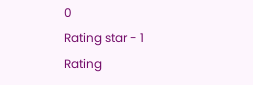0
Rating star - 1
Rating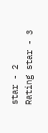star - 2
Rating star - 3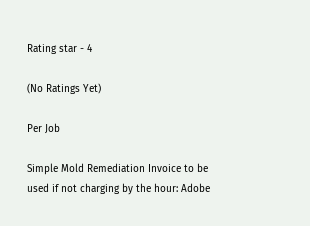Rating star - 4

(No Ratings Yet)

Per Job

Simple Mold Remediation Invoice to be used if not charging by the hour: Adobe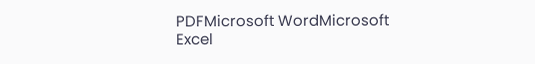PDFMicrosoft WordMicrosoft Excel